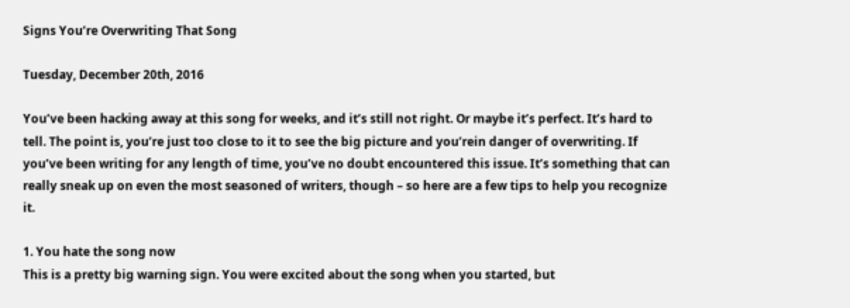Signs You’re Overwriting That Song

Tuesday, December 20th, 2016

You’ve been hacking away at this song for weeks, and it’s still not right. Or maybe it’s perfect. It’s hard to tell. The point is, you’re just too close to it to see the big picture and you’rein danger of overwriting. If you’ve been writing for any length of time, you’ve no doubt encountered this issue. It’s something that can really sneak up on even the most seasoned of writers, though – so here are a few tips to help you recognize it.

1. You hate the song now
This is a pretty big warning sign. You were excited about the song when you started, but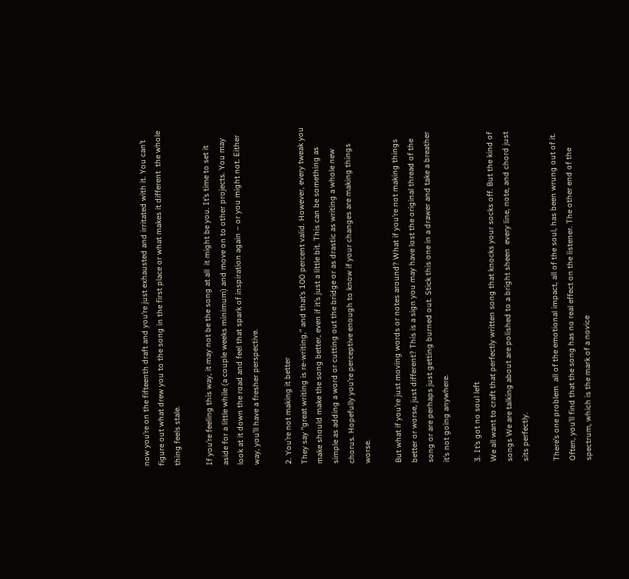now you’re on the fifteenth draft and you’re just exhausted and irritated with it. You can’t figure out what drew you to the song in the first place or what makes it different  the whole thing feels stale.

If you’re feeling this way, it may not be the song at all  it might be you. It’s time to set it aside for a little while (a couple weeks minimum) and move on to other projects. You may look at it down the road and feel that spark of inspiration again – or you might not. Either way, you’ll have a fresher perspective.

2. You’re not making it better
They say “great writing is re-writing,” and that’s 100 percent valid. However, every tweak you make should make the song better, even if it’s just a little bit. This can be something as simple as adding a word or cutting out the bridge or as drastic as writing a whole new chorus. Hopefully you’re perceptive enough to know if your changes are making things worse.

But what if you’re just moving words or notes around? What if you’re not making things better or worse, just different? This is a sign you may have lost the original thread of the song or are perhaps just getting burned out. Stick this one in a drawer and take a breather  it’s not going anywhere.

3. It’s got no soul left
We all want to craft that perfectly written song that knocks your socks off. But the kind of songs We are talking about are polished to a bright sheen  every line, note, and chord just sits perfectly.

There’s one problem  all of the emotional impact, all of the soul, has been wrung out of it. Often, you’ll find that the song has no real effect on the listener. The other end of the spectrum, which is the mark of a novice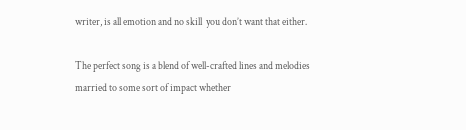writer, is all emotion and no skill  you don’t want that either.

The perfect song is a blend of well-crafted lines and melodies married to some sort of impact whether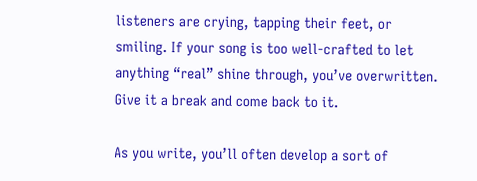listeners are crying, tapping their feet, or smiling. If your song is too well-crafted to let anything “real” shine through, you’ve overwritten. Give it a break and come back to it.

As you write, you’ll often develop a sort of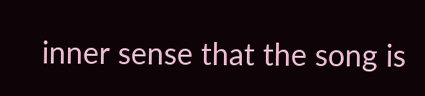inner sense that the song is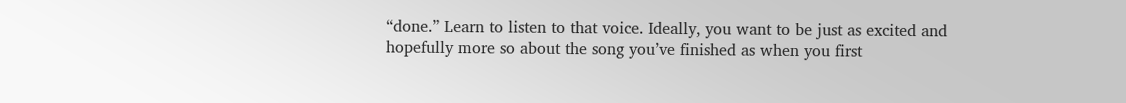“done.” Learn to listen to that voice. Ideally, you want to be just as excited and hopefully more so about the song you’ve finished as when you first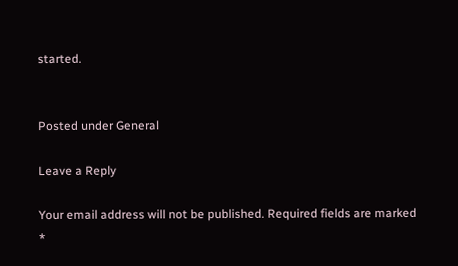started.


Posted under General

Leave a Reply

Your email address will not be published. Required fields are marked *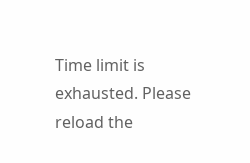Time limit is exhausted. Please reload the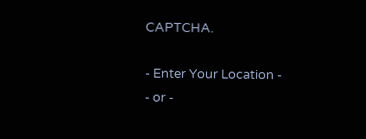CAPTCHA.

- Enter Your Location -
- or -